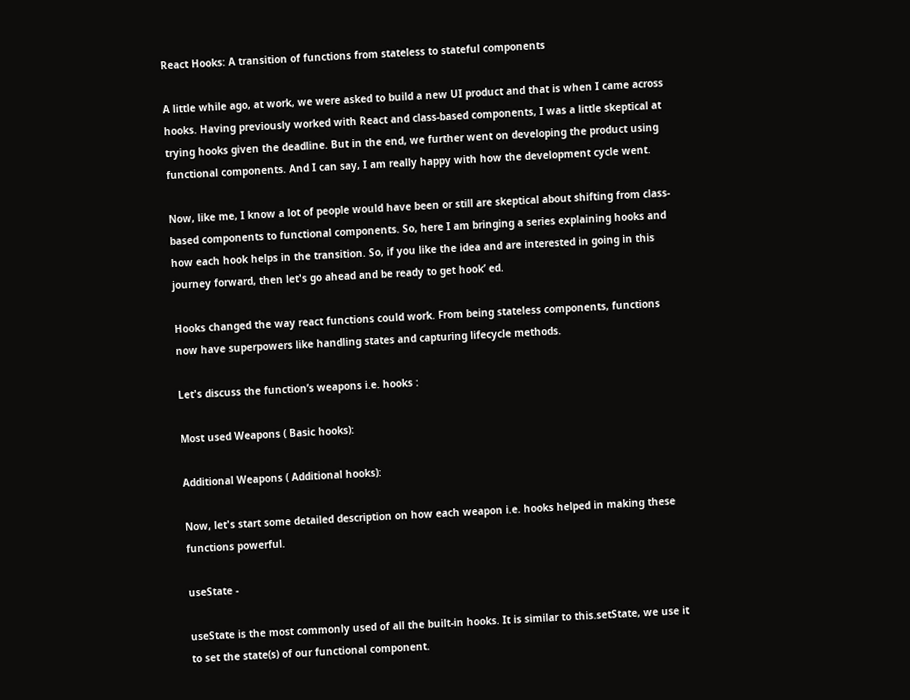React Hooks: A transition of functions from stateless to stateful components

A little while ago, at work, we were asked to build a new UI product and that is when I came across hooks. Having previously worked with React and class-based components, I was a little skeptical at trying hooks given the deadline. But in the end, we further went on developing the product using functional components. And I can say, I am really happy with how the development cycle went.

Now, like me, I know a lot of people would have been or still are skeptical about shifting from class-based components to functional components. So, here I am bringing a series explaining hooks and how each hook helps in the transition. So, if you like the idea and are interested in going in this journey forward, then let's go ahead and be ready to get hook’ ed.

Hooks changed the way react functions could work. From being stateless components, functions now have superpowers like handling states and capturing lifecycle methods.

Let's discuss the function’s weapons i.e. hooks :

Most used Weapons ( Basic hooks):

Additional Weapons ( Additional hooks):

Now, let's start some detailed description on how each weapon i.e. hooks helped in making these functions powerful.

useState -

useState is the most commonly used of all the built-in hooks. It is similar to this.setState, we use it to set the state(s) of our functional component.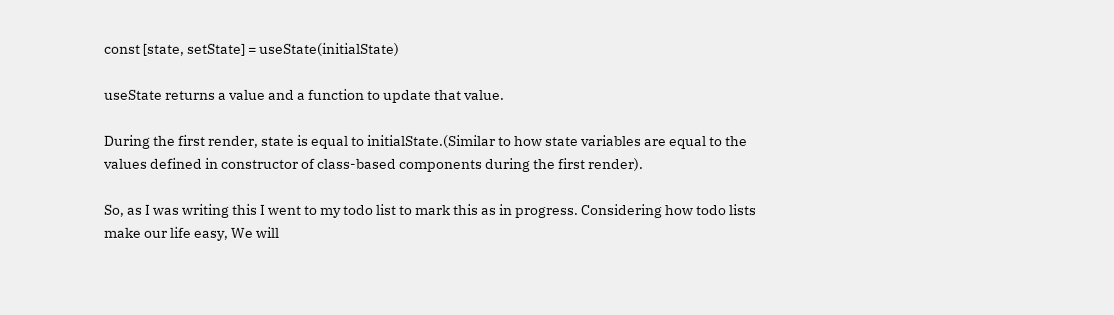const [state, setState] = useState(initialState)

useState returns a value and a function to update that value.

During the first render, state is equal to initialState.(Similar to how state variables are equal to the values defined in constructor of class-based components during the first render).

So, as I was writing this I went to my todo list to mark this as in progress. Considering how todo lists make our life easy, We will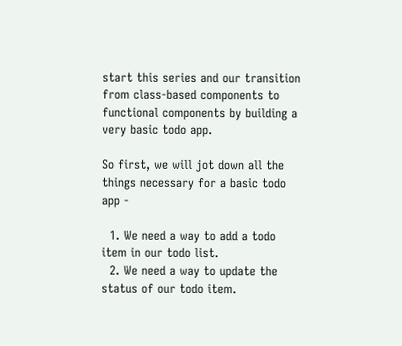start this series and our transition from class-based components to functional components by building a very basic todo app.

So first, we will jot down all the things necessary for a basic todo app -

  1. We need a way to add a todo item in our todo list.
  2. We need a way to update the status of our todo item.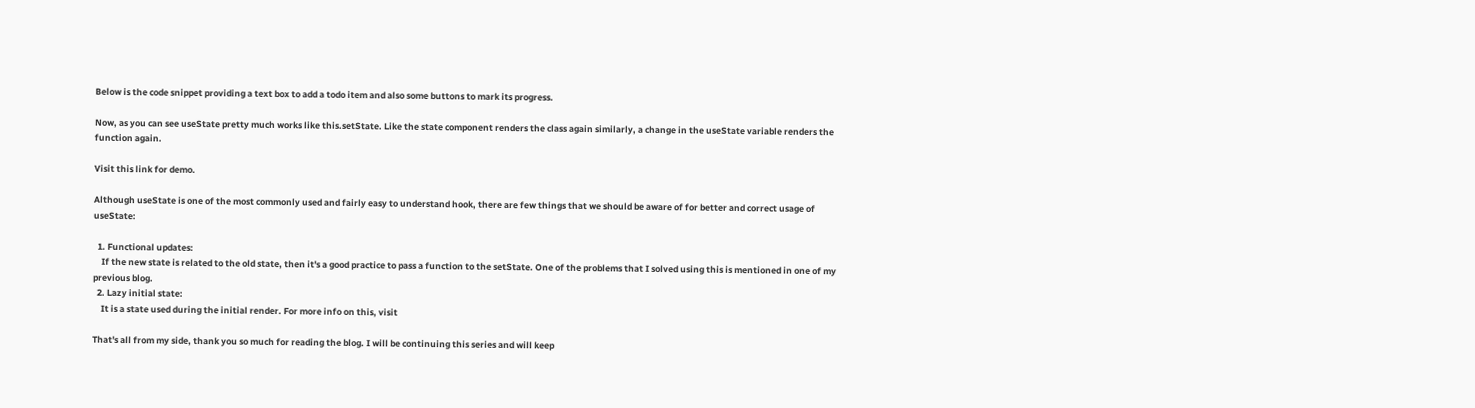Below is the code snippet providing a text box to add a todo item and also some buttons to mark its progress.

Now, as you can see useState pretty much works like this.setState. Like the state component renders the class again similarly, a change in the useState variable renders the function again.

Visit this link for demo.

Although useState is one of the most commonly used and fairly easy to understand hook, there are few things that we should be aware of for better and correct usage of useState:

  1. Functional updates:
    If the new state is related to the old state, then it's a good practice to pass a function to the setState. One of the problems that I solved using this is mentioned in one of my previous blog.
  2. Lazy initial state:
    It is a state used during the initial render. For more info on this, visit

That's all from my side, thank you so much for reading the blog. I will be continuing this series and will keep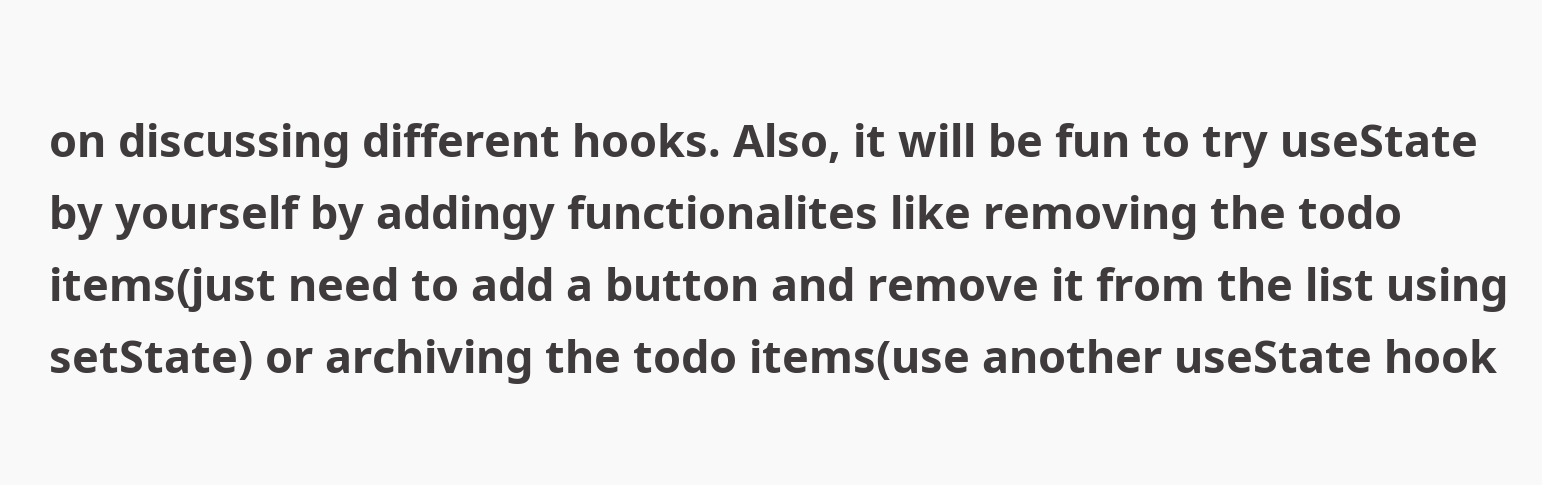on discussing different hooks. Also, it will be fun to try useState by yourself by addingy functionalites like removing the todo items(just need to add a button and remove it from the list using setState) or archiving the todo items(use another useState hook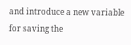and introduce a new variable for saving the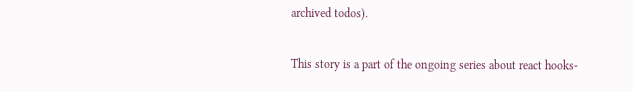archived todos).

This story is a part of the ongoing series about react hooks-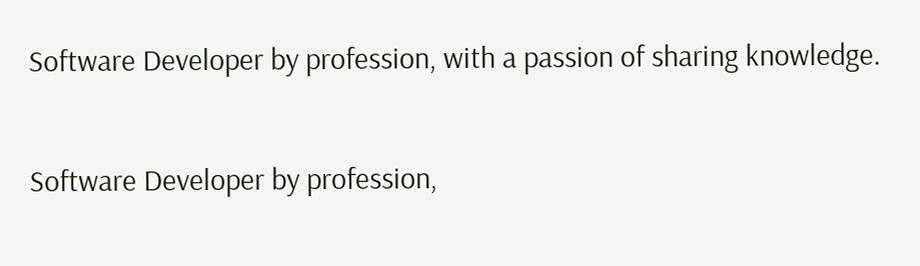Software Developer by profession, with a passion of sharing knowledge.

Software Developer by profession,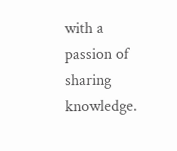with a passion of sharing knowledge.